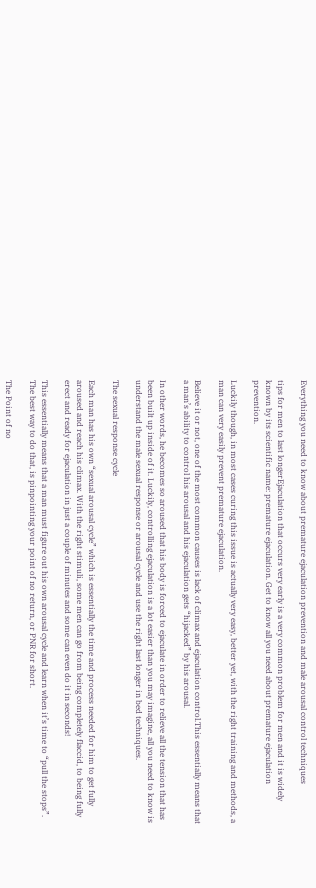Everything you need to know about premature ejaculation prevention and male arousal control techniques

tips for men to last longerEjaculation that occurs very early is a very common problem for men and it is widely known by its scientific name: premature ejaculation. Get to know all you need about premature ejaculation prevention.

Luckily though, in most cases curing this issue is actually very easy, better yet, with the right training and methods, a man can very easily prevent premature ejaculation.

Believe it or not, one of the most common causes is lack of climax and ejaculation control.This essentially means that a man’s ability to control his arousal and his ejaculation gets “hijacked” by his arousal.

In other words, he becomes so aroused that his body is forced to ejaculate in order to relieve all the tension that has been built up inside of it. Luckily, controlling ejaculation is a lot easier than you may imagine, all you need to know is understand the male sexual response or arousal cycle and use the right last longer in bed techniques.

The sexual response cycle

Each man has his own “sexual arousal cycle” which is essentially the time and process needed for him to get fully aroused and reach his climax. With the right stimuli, some men can go from being completely flaccid, to being fully erect and ready for ejaculation in just a couple of minutes and some can even do it in seconds!

This essentially means that a man must figure out his own arousal cycle and learn when it’s time to “pull the stops”. The best way to do that, is pinpointing your point of no return, or PNR for short.

The Point of no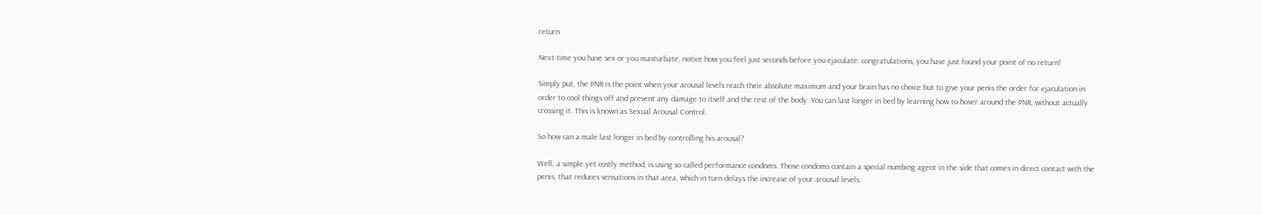return

Next time you have sex or you masturbate, notice how you feel just seconds before you ejaculate: congratulations, you have just found your point of no return!

Simply put, the PNR is the point when your arousal levels reach their absolute maximum and your brain has no choice but to give your penis the order for ejaculation in order to cool things off and prevent any damage to itself and the rest of the body. You can last longer in bed by learning how to hover around the PNR, without actually crossing it. This is known as Sexual Arousal Control.

So how can a male last longer in bed by controlling his arousal?

Well, a simple yet costly method, is using so called performance condoms. Those condoms contain a special numbing agent in the side that comes in direct contact with the penis, that reduces sensations in that area, which in turn delays the increase of your arousal levels.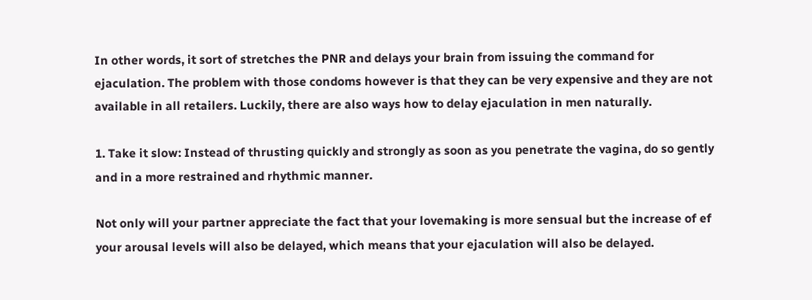In other words, it sort of stretches the PNR and delays your brain from issuing the command for ejaculation. The problem with those condoms however is that they can be very expensive and they are not available in all retailers. Luckily, there are also ways how to delay ejaculation in men naturally.

1. Take it slow: Instead of thrusting quickly and strongly as soon as you penetrate the vagina, do so gently and in a more restrained and rhythmic manner.

Not only will your partner appreciate the fact that your lovemaking is more sensual but the increase of ef your arousal levels will also be delayed, which means that your ejaculation will also be delayed.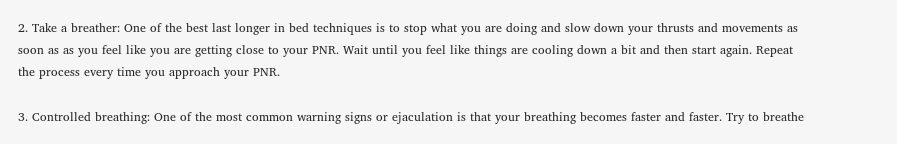2. Take a breather: One of the best last longer in bed techniques is to stop what you are doing and slow down your thrusts and movements as soon as as you feel like you are getting close to your PNR. Wait until you feel like things are cooling down a bit and then start again. Repeat the process every time you approach your PNR.

3. Controlled breathing: One of the most common warning signs or ejaculation is that your breathing becomes faster and faster. Try to breathe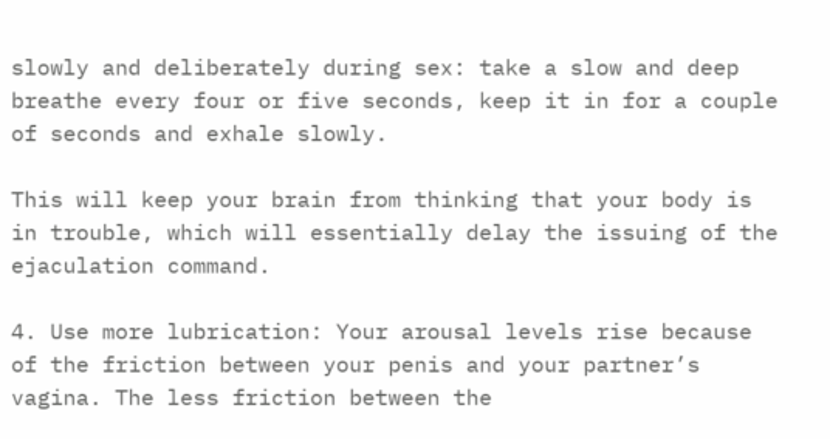slowly and deliberately during sex: take a slow and deep breathe every four or five seconds, keep it in for a couple of seconds and exhale slowly.

This will keep your brain from thinking that your body is in trouble, which will essentially delay the issuing of the ejaculation command.

4. Use more lubrication: Your arousal levels rise because of the friction between your penis and your partner’s vagina. The less friction between the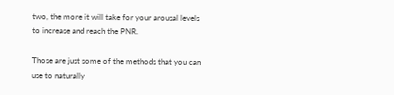two, the more it will take for your arousal levels to increase and reach the PNR.

Those are just some of the methods that you can use to naturally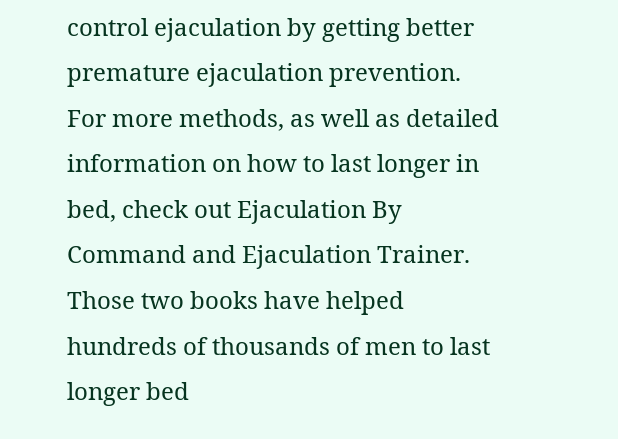control ejaculation by getting better premature ejaculation prevention. For more methods, as well as detailed information on how to last longer in bed, check out Ejaculation By Command and Ejaculation Trainer. Those two books have helped hundreds of thousands of men to last longer bed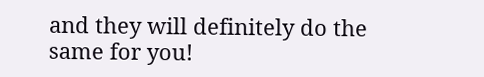and they will definitely do the same for you!